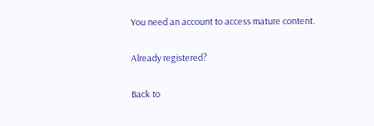You need an account to access mature content.

Already registered?

Back to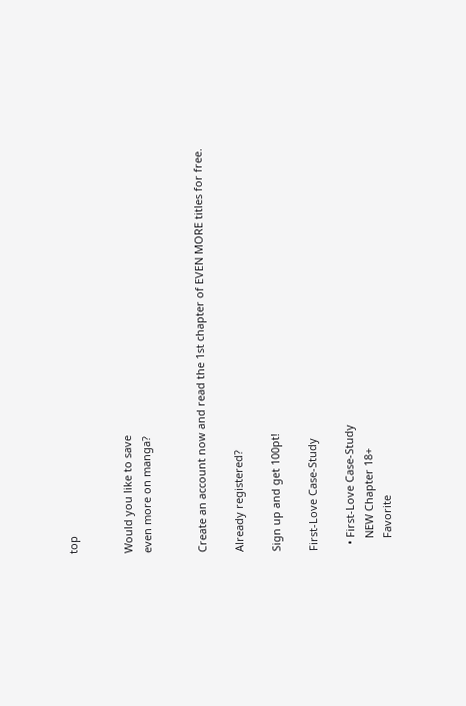top


Would you like to save
even more on manga?


Create an account now and read the 1st chapter of EVEN MORE titles for free.

Already registered?

Sign up and get 100pt!

First-Love Case-Study

  • First-Love Case-Study
    NEW Chapter 18+
    Favorite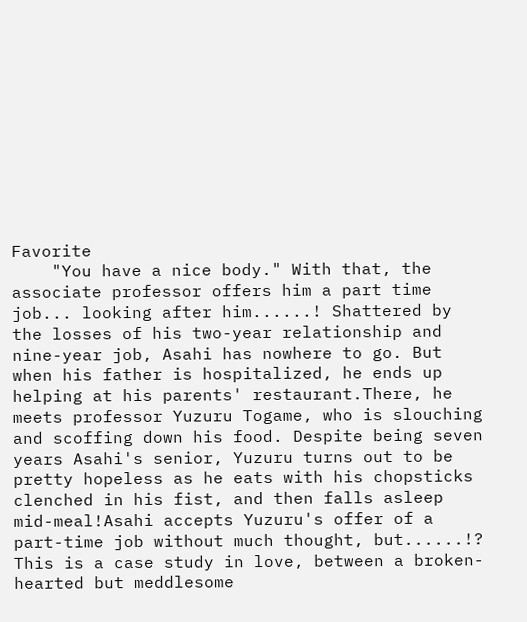Favorite
    "You have a nice body." With that, the associate professor offers him a part time job... looking after him......! Shattered by the losses of his two-year relationship and nine-year job, Asahi has nowhere to go. But when his father is hospitalized, he ends up helping at his parents' restaurant.There, he meets professor Yuzuru Togame, who is slouching and scoffing down his food. Despite being seven years Asahi's senior, Yuzuru turns out to be pretty hopeless as he eats with his chopsticks clenched in his fist, and then falls asleep mid-meal!Asahi accepts Yuzuru's offer of a part-time job without much thought, but......!? This is a case study in love, between a broken-hearted but meddlesome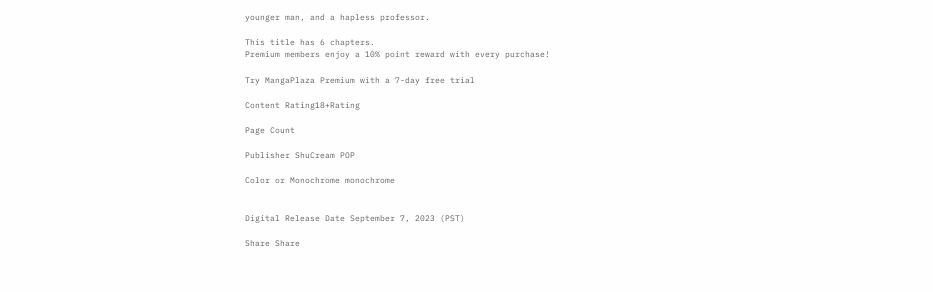younger man, and a hapless professor.

This title has 6 chapters.
Premium members enjoy a 10% point reward with every purchase!

Try MangaPlaza Premium with a 7-day free trial

Content Rating18+Rating

Page Count

Publisher ShuCream POP

Color or Monochrome monochrome


Digital Release Date September 7, 2023 (PST)

Share Share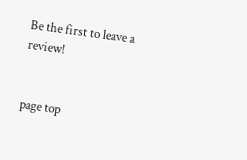Be the first to leave a review!


page top